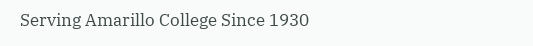Serving Amarillo College Since 1930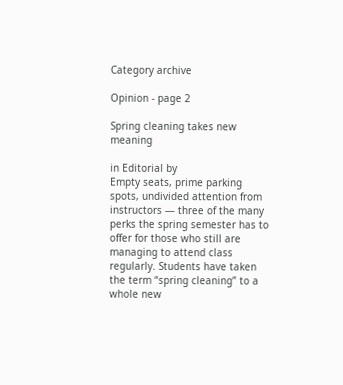Category archive

Opinion - page 2

Spring cleaning takes new meaning

in Editorial by
Empty seats, prime parking spots, undivided attention from instructors — three of the many perks the spring semester has to offer for those who still are managing to attend class regularly. Students have taken the term “spring cleaning” to a whole new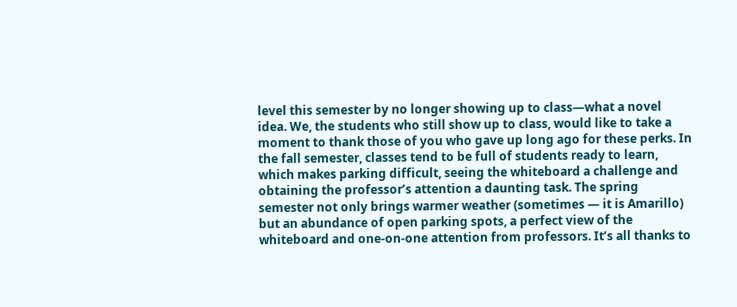level this semester by no longer showing up to class—what a novel idea. We, the students who still show up to class, would like to take a moment to thank those of you who gave up long ago for these perks. In the fall semester, classes tend to be full of students ready to learn, which makes parking difficult, seeing the whiteboard a challenge and obtaining the professor’s attention a daunting task. The spring semester not only brings warmer weather (sometimes — it is Amarillo) but an abundance of open parking spots, a perfect view of the whiteboard and one-on-one attention from professors. It’s all thanks to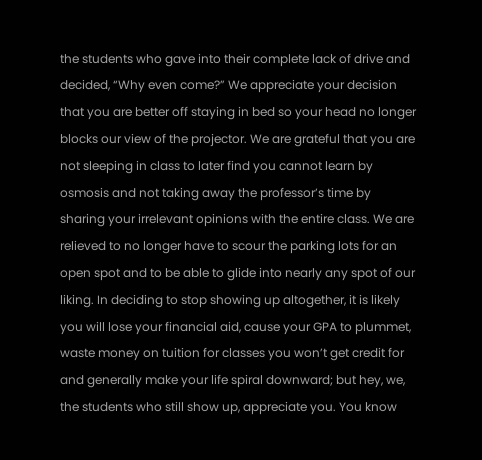the students who gave into their complete lack of drive and decided, “Why even come?” We appreciate your decision that you are better off staying in bed so your head no longer blocks our view of the projector. We are grateful that you are not sleeping in class to later find you cannot learn by osmosis and not taking away the professor’s time by sharing your irrelevant opinions with the entire class. We are relieved to no longer have to scour the parking lots for an open spot and to be able to glide into nearly any spot of our liking. In deciding to stop showing up altogether, it is likely you will lose your financial aid, cause your GPA to plummet, waste money on tuition for classes you won’t get credit for and generally make your life spiral downward; but hey, we, the students who still show up, appreciate you. You know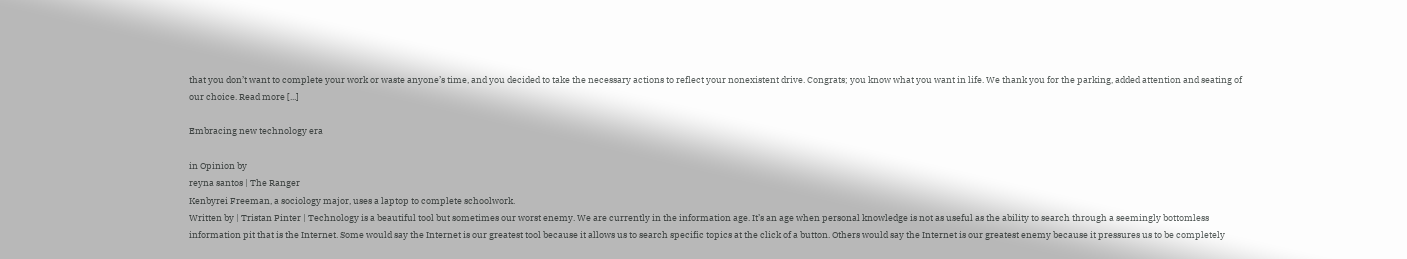that you don’t want to complete your work or waste anyone’s time, and you decided to take the necessary actions to reflect your nonexistent drive. Congrats; you know what you want in life. We thank you for the parking, added attention and seating of our choice. Read more [...]

Embracing new technology era

in Opinion by
reyna santos | The Ranger
Kenbyrei Freeman, a sociology major, uses a laptop to complete schoolwork.
Written by | Tristan Pinter | Technology is a beautiful tool but sometimes our worst enemy. We are currently in the information age. It’s an age when personal knowledge is not as useful as the ability to search through a seemingly bottomless information pit that is the Internet. Some would say the Internet is our greatest tool because it allows us to search specific topics at the click of a button. Others would say the Internet is our greatest enemy because it pressures us to be completely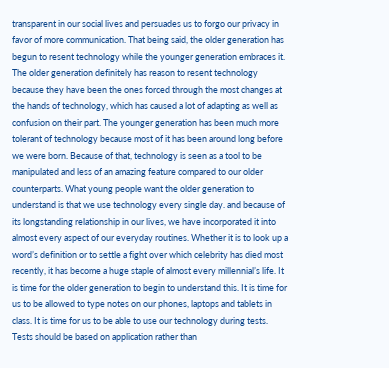transparent in our social lives and persuades us to forgo our privacy in favor of more communication. That being said, the older generation has begun to resent technology while the younger generation embraces it. The older generation definitely has reason to resent technology because they have been the ones forced through the most changes at the hands of technology, which has caused a lot of adapting as well as confusion on their part. The younger generation has been much more tolerant of technology because most of it has been around long before we were born. Because of that, technology is seen as a tool to be manipulated and less of an amazing feature compared to our older counterparts. What young people want the older generation to understand is that we use technology every single day. and because of its longstanding relationship in our lives, we have incorporated it into almost every aspect of our everyday routines. Whether it is to look up a word’s definition or to settle a fight over which celebrity has died most recently, it has become a huge staple of almost every millennial’s life. It is time for the older generation to begin to understand this. It is time for us to be allowed to type notes on our phones, laptops and tablets in class. It is time for us to be able to use our technology during tests. Tests should be based on application rather than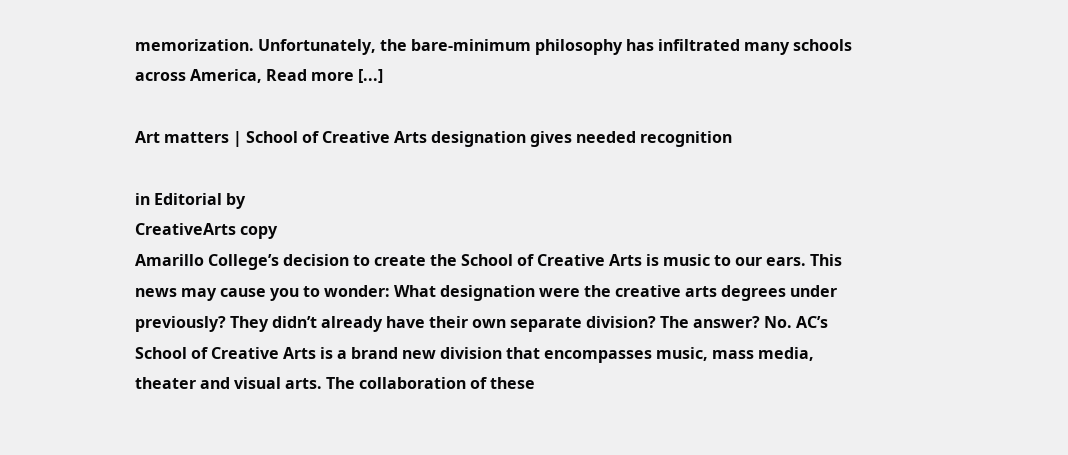memorization. Unfortunately, the bare-minimum philosophy has infiltrated many schools across America, Read more [...]

Art matters | School of Creative Arts designation gives needed recognition

in Editorial by
CreativeArts copy
Amarillo College’s decision to create the School of Creative Arts is music to our ears. This news may cause you to wonder: What designation were the creative arts degrees under previously? They didn’t already have their own separate division? The answer? No. AC’s School of Creative Arts is a brand new division that encompasses music, mass media, theater and visual arts. The collaboration of these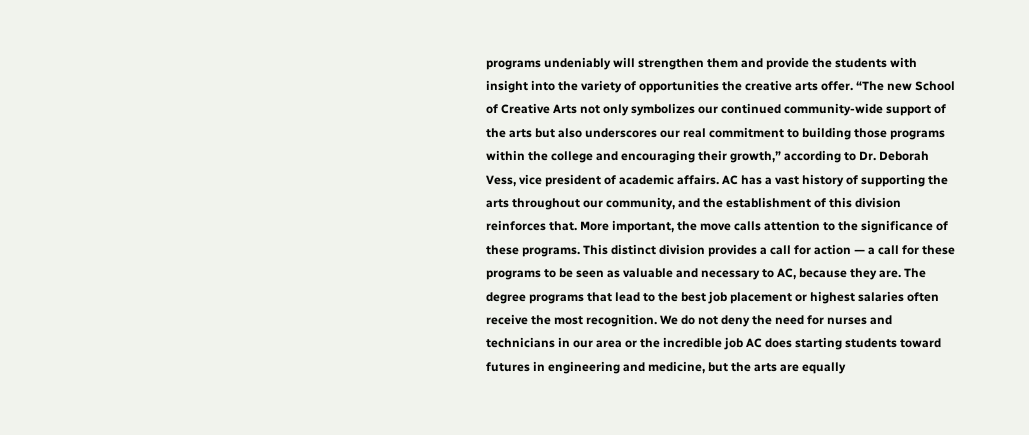programs undeniably will strengthen them and provide the students with insight into the variety of opportunities the creative arts offer. “The new School of Creative Arts not only symbolizes our continued community-wide support of the arts but also underscores our real commitment to building those programs within the college and encouraging their growth,” according to Dr. Deborah Vess, vice president of academic affairs. AC has a vast history of supporting the arts throughout our community, and the establishment of this division reinforces that. More important, the move calls attention to the significance of these programs. This distinct division provides a call for action — a call for these programs to be seen as valuable and necessary to AC, because they are. The degree programs that lead to the best job placement or highest salaries often receive the most recognition. We do not deny the need for nurses and technicians in our area or the incredible job AC does starting students toward futures in engineering and medicine, but the arts are equally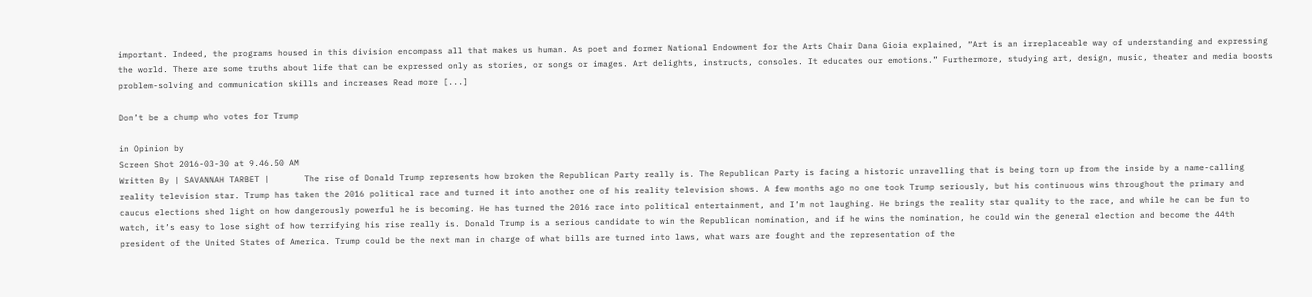important. Indeed, the programs housed in this division encompass all that makes us human. As poet and former National Endowment for the Arts Chair Dana Gioia explained, “Art is an irreplaceable way of understanding and expressing the world. There are some truths about life that can be expressed only as stories, or songs or images. Art delights, instructs, consoles. It educates our emotions.” Furthermore, studying art, design, music, theater and media boosts problem-solving and communication skills and increases Read more [...]

Don’t be a chump who votes for Trump

in Opinion by
Screen Shot 2016-03-30 at 9.46.50 AM
Written By | SAVANNAH TARBET |       The rise of Donald Trump represents how broken the Republican Party really is. The Republican Party is facing a historic unravelling that is being torn up from the inside by a name-calling reality television star. Trump has taken the 2016 political race and turned it into another one of his reality television shows. A few months ago no one took Trump seriously, but his continuous wins throughout the primary and caucus elections shed light on how dangerously powerful he is becoming. He has turned the 2016 race into political entertainment, and I’m not laughing. He brings the reality star quality to the race, and while he can be fun to watch, it’s easy to lose sight of how terrifying his rise really is. Donald Trump is a serious candidate to win the Republican nomination, and if he wins the nomination, he could win the general election and become the 44th president of the United States of America. Trump could be the next man in charge of what bills are turned into laws, what wars are fought and the representation of the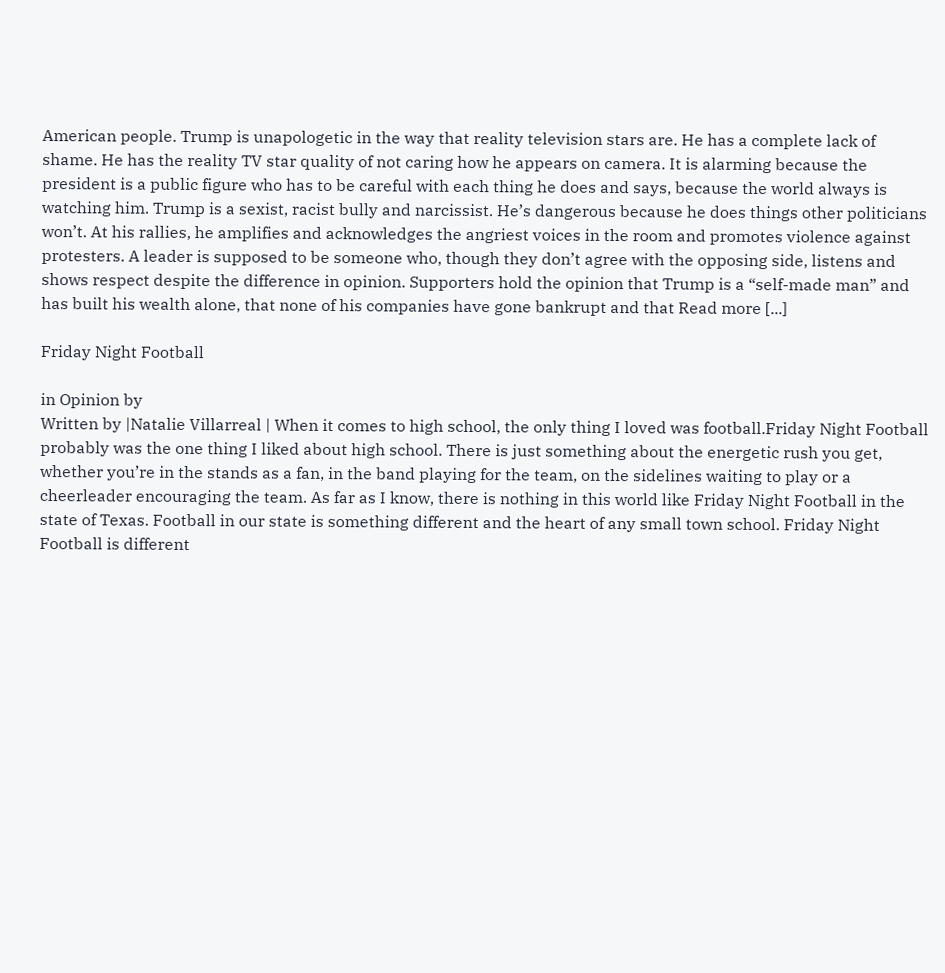American people. Trump is unapologetic in the way that reality television stars are. He has a complete lack of shame. He has the reality TV star quality of not caring how he appears on camera. It is alarming because the president is a public figure who has to be careful with each thing he does and says, because the world always is watching him. Trump is a sexist, racist bully and narcissist. He’s dangerous because he does things other politicians won’t. At his rallies, he amplifies and acknowledges the angriest voices in the room and promotes violence against protesters. A leader is supposed to be someone who, though they don’t agree with the opposing side, listens and shows respect despite the difference in opinion. Supporters hold the opinion that Trump is a “self-made man” and has built his wealth alone, that none of his companies have gone bankrupt and that Read more [...]

Friday Night Football

in Opinion by
Written by |Natalie Villarreal | When it comes to high school, the only thing I loved was football.Friday Night Football probably was the one thing I liked about high school. There is just something about the energetic rush you get, whether you’re in the stands as a fan, in the band playing for the team, on the sidelines waiting to play or a cheerleader encouraging the team. As far as I know, there is nothing in this world like Friday Night Football in the state of Texas. Football in our state is something different and the heart of any small town school. Friday Night Football is different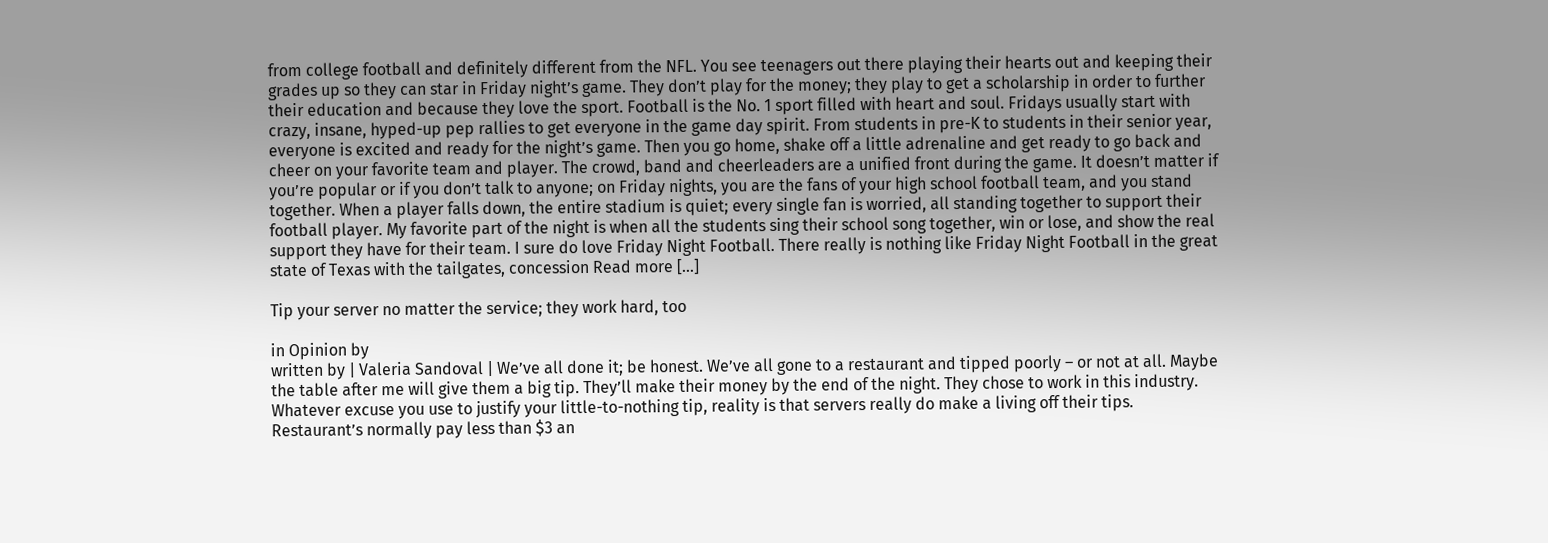from college football and definitely different from the NFL. You see teenagers out there playing their hearts out and keeping their grades up so they can star in Friday night’s game. They don’t play for the money; they play to get a scholarship in order to further their education and because they love the sport. Football is the No. 1 sport filled with heart and soul. Fridays usually start with crazy, insane, hyped-up pep rallies to get everyone in the game day spirit. From students in pre-K to students in their senior year, everyone is excited and ready for the night’s game. Then you go home, shake off a little adrenaline and get ready to go back and cheer on your favorite team and player. The crowd, band and cheerleaders are a unified front during the game. It doesn’t matter if you’re popular or if you don’t talk to anyone; on Friday nights, you are the fans of your high school football team, and you stand together. When a player falls down, the entire stadium is quiet; every single fan is worried, all standing together to support their football player. My favorite part of the night is when all the students sing their school song together, win or lose, and show the real support they have for their team. I sure do love Friday Night Football. There really is nothing like Friday Night Football in the great state of Texas with the tailgates, concession Read more [...]

Tip your server no matter the service; they work hard, too

in Opinion by
written by | Valeria Sandoval | We’ve all done it; be honest. We’ve all gone to a restaurant and tipped poorly – or not at all. Maybe the table after me will give them a big tip. They’ll make their money by the end of the night. They chose to work in this industry. Whatever excuse you use to justify your little-to-nothing tip, reality is that servers really do make a living off their tips. Restaurant’s normally pay less than $3 an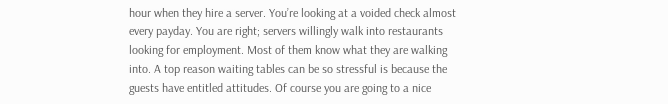hour when they hire a server. You’re looking at a voided check almost every payday. You are right; servers willingly walk into restaurants looking for employment. Most of them know what they are walking into. A top reason waiting tables can be so stressful is because the guests have entitled attitudes. Of course you are going to a nice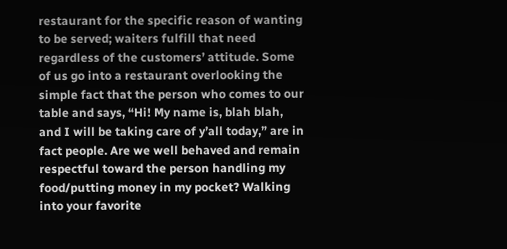restaurant for the specific reason of wanting to be served; waiters fulfill that need regardless of the customers’ attitude. Some of us go into a restaurant overlooking the simple fact that the person who comes to our table and says, “Hi! My name is, blah blah, and I will be taking care of y’all today,” are in fact people. Are we well behaved and remain respectful toward the person handling my food/putting money in my pocket? Walking into your favorite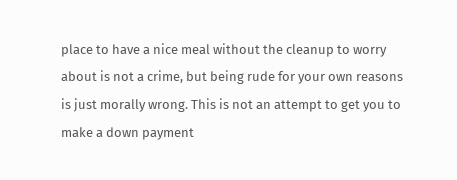place to have a nice meal without the cleanup to worry about is not a crime, but being rude for your own reasons is just morally wrong. This is not an attempt to get you to make a down payment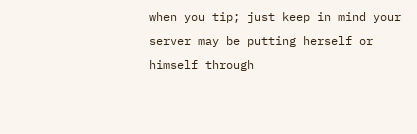when you tip; just keep in mind your server may be putting herself or himself through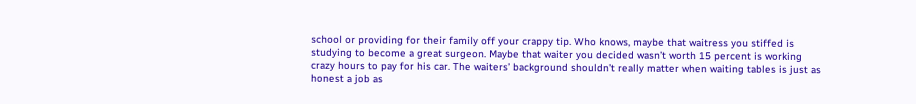school or providing for their family off your crappy tip. Who knows, maybe that waitress you stiffed is studying to become a great surgeon. Maybe that waiter you decided wasn’t worth 15 percent is working crazy hours to pay for his car. The waiters’ background shouldn’t really matter when waiting tables is just as honest a job as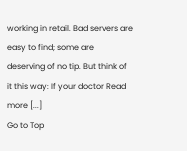working in retail. Bad servers are easy to find; some are deserving of no tip. But think of it this way: If your doctor Read more [...]
Go to Top